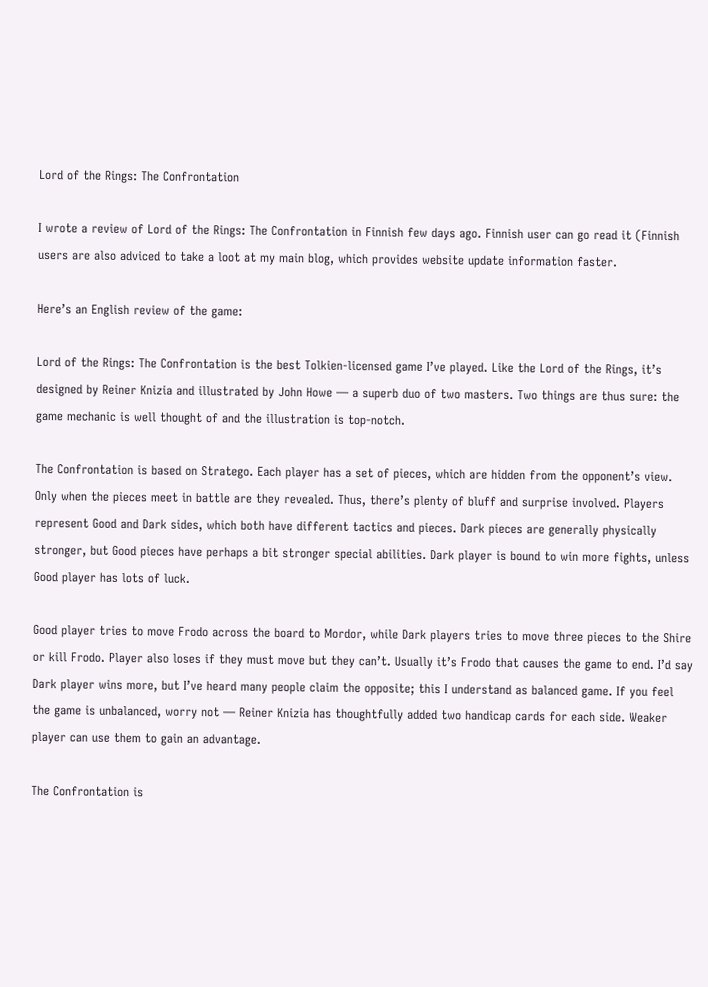Lord of the Rings: The Confrontation

I wrote a review of Lord of the Rings: The Confrontation in Finnish few days ago. Finnish user can go read it (Finnish users are also adviced to take a loot at my main blog, which provides website update information faster.

Here’s an English review of the game:

Lord of the Rings: The Confrontation is the best Tolkien-licensed game I’ve played. Like the Lord of the Rings, it’s designed by Reiner Knizia and illustrated by John Howe — a superb duo of two masters. Two things are thus sure: the game mechanic is well thought of and the illustration is top-notch.

The Confrontation is based on Stratego. Each player has a set of pieces, which are hidden from the opponent’s view. Only when the pieces meet in battle are they revealed. Thus, there’s plenty of bluff and surprise involved. Players represent Good and Dark sides, which both have different tactics and pieces. Dark pieces are generally physically stronger, but Good pieces have perhaps a bit stronger special abilities. Dark player is bound to win more fights, unless Good player has lots of luck.

Good player tries to move Frodo across the board to Mordor, while Dark players tries to move three pieces to the Shire or kill Frodo. Player also loses if they must move but they can’t. Usually it’s Frodo that causes the game to end. I’d say Dark player wins more, but I’ve heard many people claim the opposite; this I understand as balanced game. If you feel the game is unbalanced, worry not — Reiner Knizia has thoughtfully added two handicap cards for each side. Weaker player can use them to gain an advantage.

The Confrontation is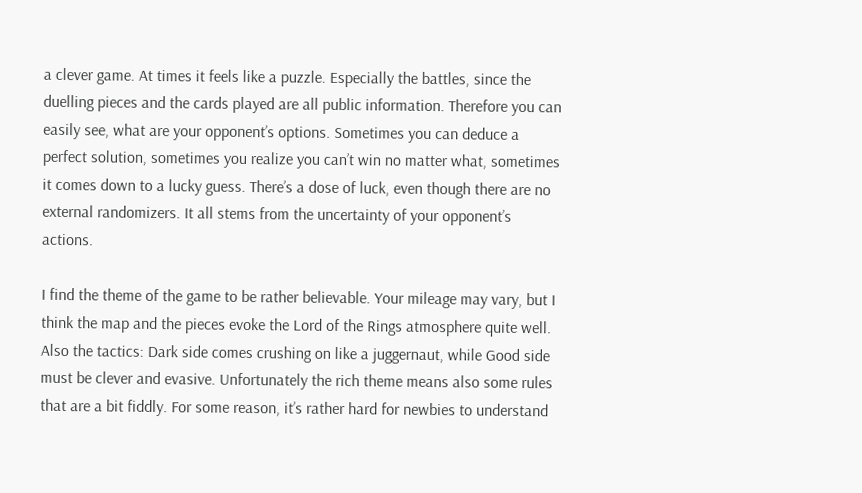a clever game. At times it feels like a puzzle. Especially the battles, since the duelling pieces and the cards played are all public information. Therefore you can easily see, what are your opponent’s options. Sometimes you can deduce a perfect solution, sometimes you realize you can’t win no matter what, sometimes it comes down to a lucky guess. There’s a dose of luck, even though there are no external randomizers. It all stems from the uncertainty of your opponent’s actions.

I find the theme of the game to be rather believable. Your mileage may vary, but I think the map and the pieces evoke the Lord of the Rings atmosphere quite well. Also the tactics: Dark side comes crushing on like a juggernaut, while Good side must be clever and evasive. Unfortunately the rich theme means also some rules that are a bit fiddly. For some reason, it’s rather hard for newbies to understand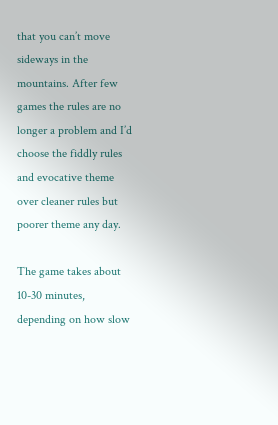that you can’t move sideways in the mountains. After few games the rules are no longer a problem and I’d choose the fiddly rules and evocative theme over cleaner rules but poorer theme any day.

The game takes about 10-30 minutes, depending on how slow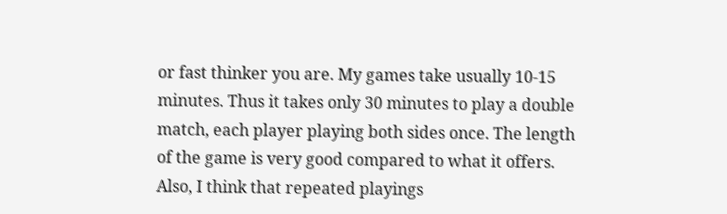or fast thinker you are. My games take usually 10-15 minutes. Thus it takes only 30 minutes to play a double match, each player playing both sides once. The length of the game is very good compared to what it offers. Also, I think that repeated playings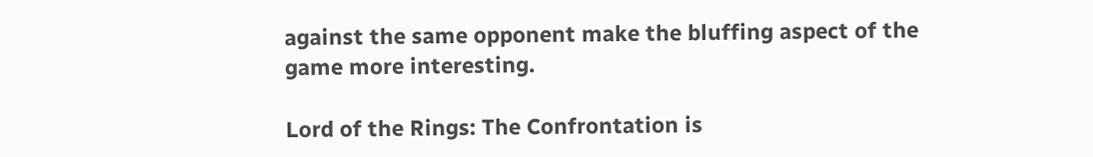against the same opponent make the bluffing aspect of the game more interesting.

Lord of the Rings: The Confrontation is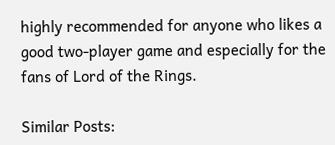highly recommended for anyone who likes a good two-player game and especially for the fans of Lord of the Rings.

Similar Posts: